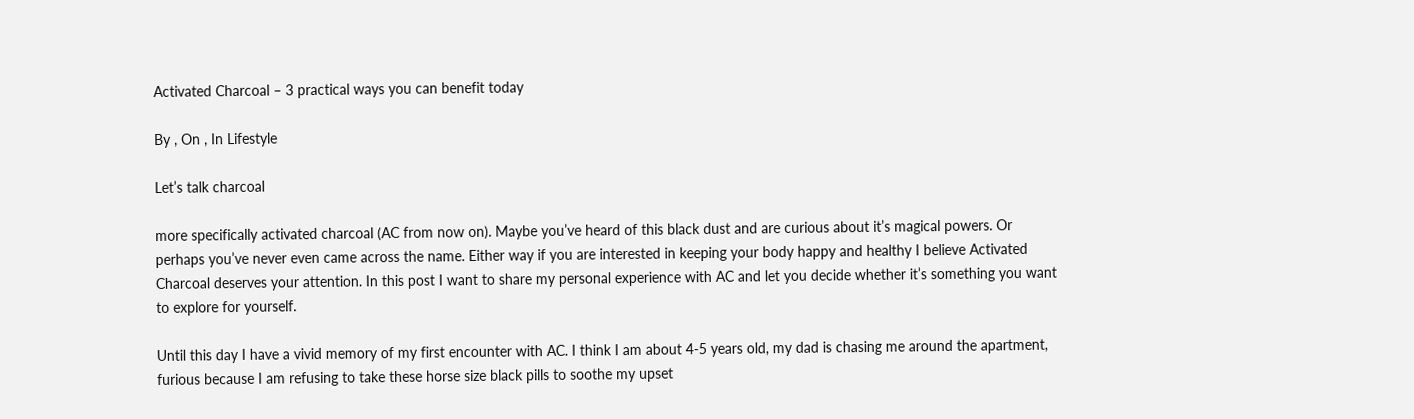Activated Charcoal – 3 practical ways you can benefit today

By , On , In Lifestyle

Let’s talk charcoal

more specifically activated charcoal (AC from now on). Maybe you’ve heard of this black dust and are curious about it’s magical powers. Or perhaps you’ve never even came across the name. Either way if you are interested in keeping your body happy and healthy I believe Activated Charcoal deserves your attention. In this post I want to share my personal experience with AC and let you decide whether it’s something you want to explore for yourself.

Until this day I have a vivid memory of my first encounter with AC. I think I am about 4-5 years old, my dad is chasing me around the apartment, furious because I am refusing to take these horse size black pills to soothe my upset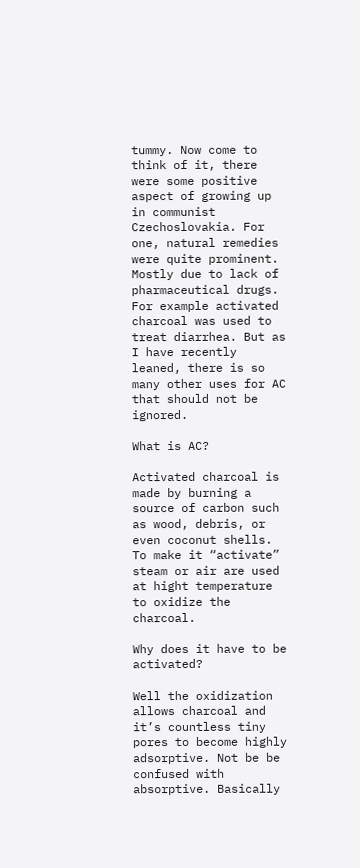tummy. Now come to think of it, there were some positive aspect of growing up in communist Czechoslovakia. For one, natural remedies were quite prominent. Mostly due to lack of pharmaceutical drugs. For example activated charcoal was used to treat diarrhea. But as I have recently leaned, there is so many other uses for AC that should not be ignored.

What is AC?

Activated charcoal is made by burning a source of carbon such as wood, debris, or even coconut shells. To make it “activate” steam or air are used at hight temperature to oxidize the charcoal.

Why does it have to be activated?

Well the oxidization allows charcoal and it’s countless tiny pores to become highly adsorptive. Not be be confused with absorptive. Basically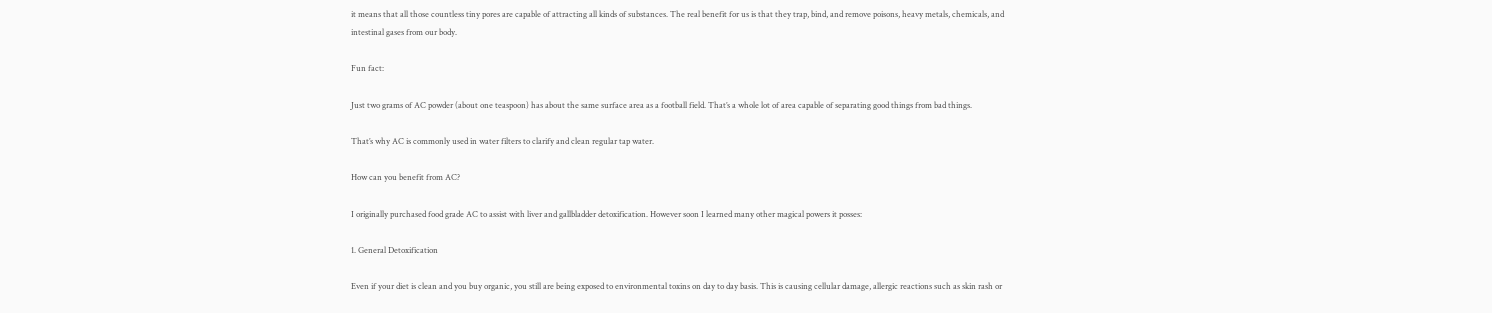it means that all those countless tiny pores are capable of attracting all kinds of substances. The real benefit for us is that they trap, bind, and remove poisons, heavy metals, chemicals, and intestinal gases from our body.

Fun fact:

Just two grams of AC powder (about one teaspoon) has about the same surface area as a football field. That’s a whole lot of area capable of separating good things from bad things.

That’s why AC is commonly used in water filters to clarify and clean regular tap water.

How can you benefit from AC?

I originally purchased food grade AC to assist with liver and gallbladder detoxification. However soon I learned many other magical powers it posses:

1. General Detoxification

Even if your diet is clean and you buy organic, you still are being exposed to environmental toxins on day to day basis. This is causing cellular damage, allergic reactions such as skin rash or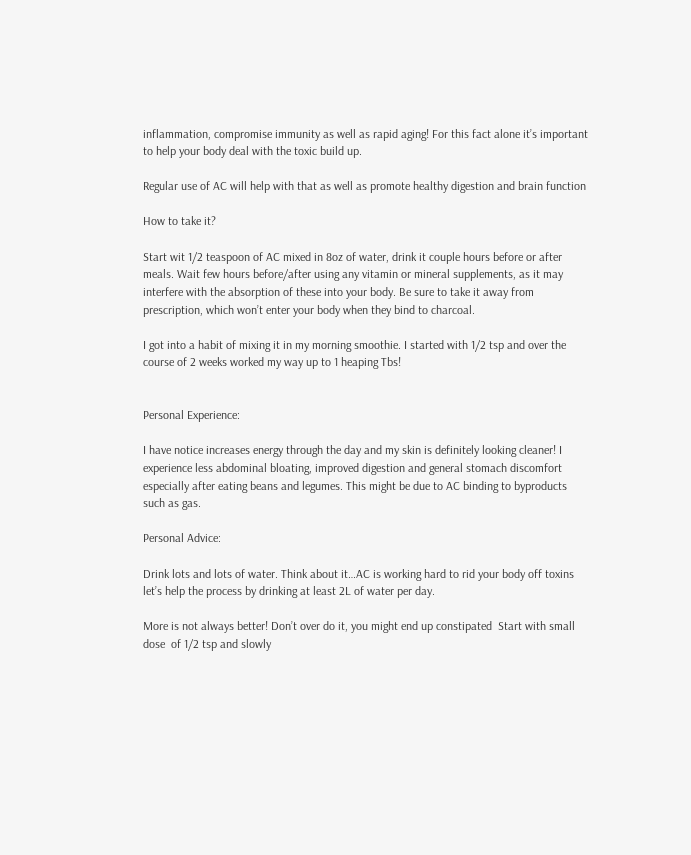inflammation, compromise immunity as well as rapid aging! For this fact alone it’s important to help your body deal with the toxic build up.

Regular use of AC will help with that as well as promote healthy digestion and brain function

How to take it?

Start wit 1/2 teaspoon of AC mixed in 8oz of water, drink it couple hours before or after meals. Wait few hours before/after using any vitamin or mineral supplements, as it may interfere with the absorption of these into your body. Be sure to take it away from prescription, which won’t enter your body when they bind to charcoal.

I got into a habit of mixing it in my morning smoothie. I started with 1/2 tsp and over the course of 2 weeks worked my way up to 1 heaping Tbs!


Personal Experience:

I have notice increases energy through the day and my skin is definitely looking cleaner! I experience less abdominal bloating, improved digestion and general stomach discomfort especially after eating beans and legumes. This might be due to AC binding to byproducts such as gas.

Personal Advice:

Drink lots and lots of water. Think about it…AC is working hard to rid your body off toxins let’s help the process by drinking at least 2L of water per day.

More is not always better! Don’t over do it, you might end up constipated  Start with small dose  of 1/2 tsp and slowly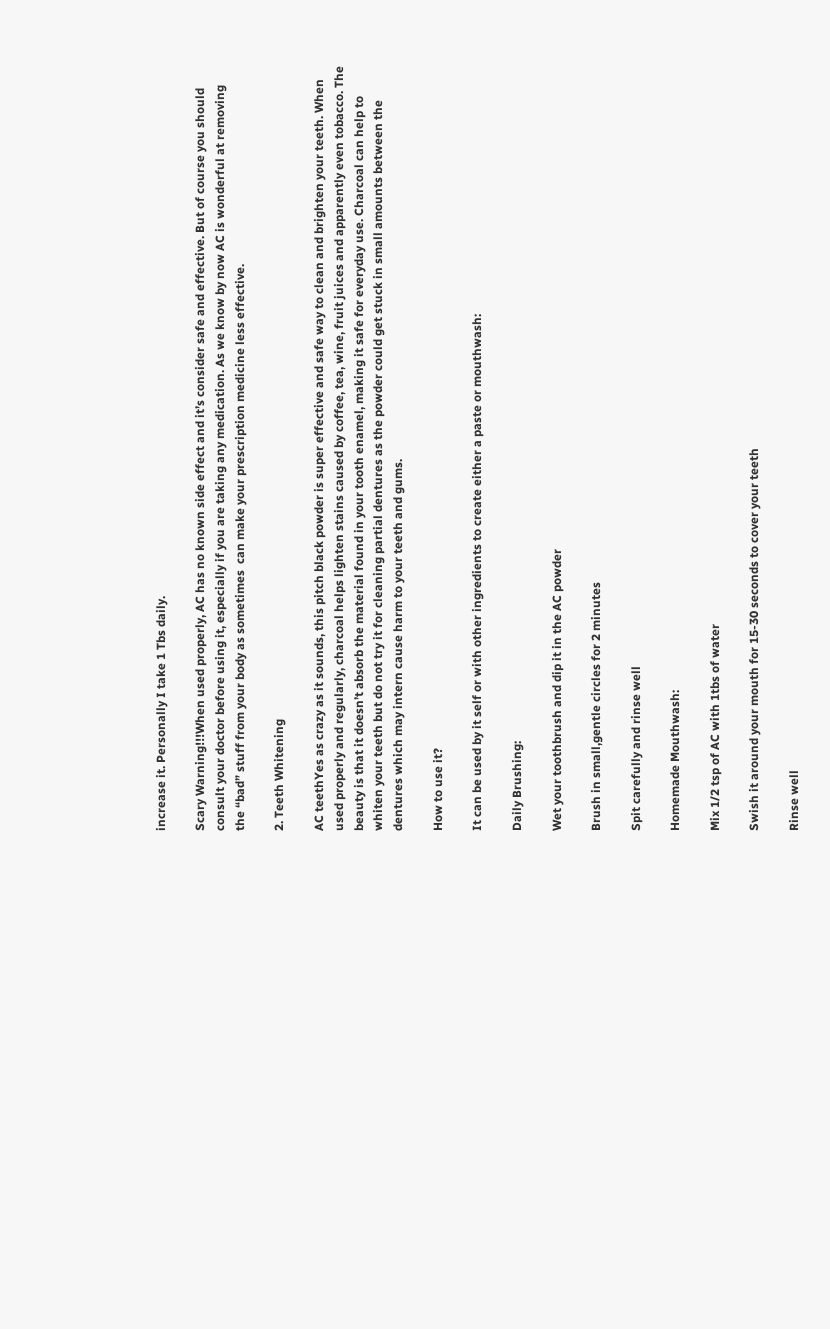increase it. Personally I take 1 Tbs daily.

Scary Warning!!!When used properly, AC has no known side effect and it’s consider safe and effective. But of course you should consult your doctor before using it, especially if you are taking any medication. As we know by now AC is wonderful at removing the “bad” stuff from your body as sometimes  can make your prescription medicine less effective.

2. Teeth Whitening

AC teethYes as crazy as it sounds, this pitch black powder is super effective and safe way to clean and brighten your teeth. When used properly and regularly, charcoal helps lighten stains caused by coffee, tea, wine, fruit juices and apparently even tobacco. The beauty is that it doesn’t absorb the material found in your tooth enamel, making it safe for everyday use. Charcoal can help to whiten your teeth but do not try it for cleaning partial dentures as the powder could get stuck in small amounts between the dentures which may intern cause harm to your teeth and gums.

How to use it?

It can be used by it self or with other ingredients to create either a paste or mouthwash:

Daily Brushing:

Wet your toothbrush and dip it in the AC powder

Brush in small,gentle circles for 2 minutes

Spit carefully and rinse well

Homemade Mouthwash:

Mix 1/2 tsp of AC with 1tbs of water

Swish it around your mouth for 15-30 seconds to cover your teeth

Rinse well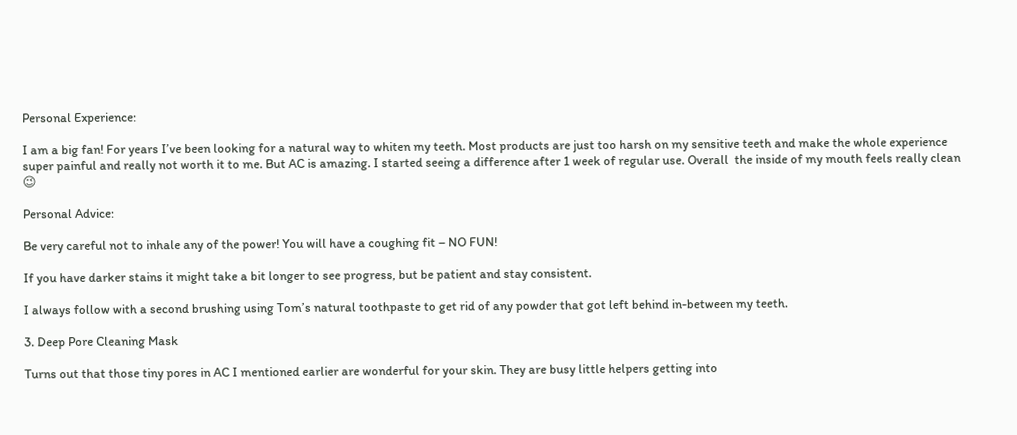Personal Experience:

I am a big fan! For years I’ve been looking for a natural way to whiten my teeth. Most products are just too harsh on my sensitive teeth and make the whole experience super painful and really not worth it to me. But AC is amazing. I started seeing a difference after 1 week of regular use. Overall  the inside of my mouth feels really clean 😉

Personal Advice:

Be very careful not to inhale any of the power! You will have a coughing fit – NO FUN!

If you have darker stains it might take a bit longer to see progress, but be patient and stay consistent.

I always follow with a second brushing using Tom’s natural toothpaste to get rid of any powder that got left behind in-between my teeth.

3. Deep Pore Cleaning Mask

Turns out that those tiny pores in AC I mentioned earlier are wonderful for your skin. They are busy little helpers getting into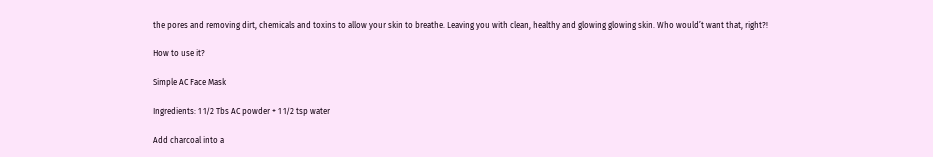the pores and removing dirt, chemicals and toxins to allow your skin to breathe. Leaving you with clean, healthy and glowing glowing skin. Who would’t want that, right?!

How to use it?

Simple AC Face Mask

Ingredients: 1 1/2 Tbs AC powder + 1 1/2 tsp water

Add charcoal into a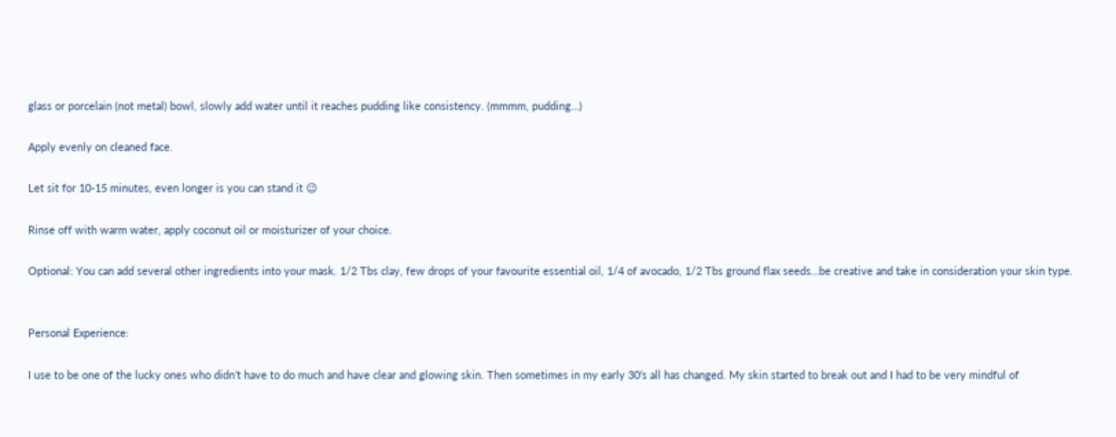glass or porcelain (not metal) bowl, slowly add water until it reaches pudding like consistency. (mmmm, pudding…)

Apply evenly on cleaned face.

Let sit for 10-15 minutes, even longer is you can stand it 😉

Rinse off with warm water, apply coconut oil or moisturizer of your choice.

Optional: You can add several other ingredients into your mask. 1/2 Tbs clay, few drops of your favourite essential oil, 1/4 of avocado, 1/2 Tbs ground flax seeds…be creative and take in consideration your skin type.


Personal Experience:

I use to be one of the lucky ones who didn’t have to do much and have clear and glowing skin. Then sometimes in my early 30’s all has changed. My skin started to break out and I had to be very mindful of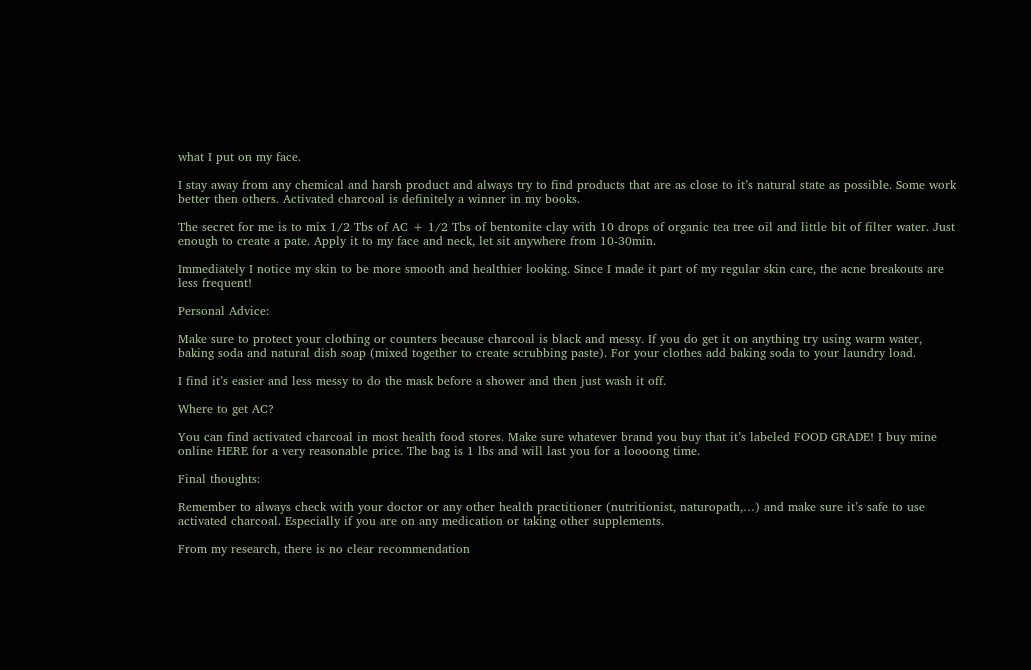what I put on my face.

I stay away from any chemical and harsh product and always try to find products that are as close to it’s natural state as possible. Some work better then others. Activated charcoal is definitely a winner in my books.

The secret for me is to mix 1/2 Tbs of AC + 1/2 Tbs of bentonite clay with 10 drops of organic tea tree oil and little bit of filter water. Just enough to create a pate. Apply it to my face and neck, let sit anywhere from 10-30min.

Immediately I notice my skin to be more smooth and healthier looking. Since I made it part of my regular skin care, the acne breakouts are less frequent!

Personal Advice:

Make sure to protect your clothing or counters because charcoal is black and messy. If you do get it on anything try using warm water, baking soda and natural dish soap (mixed together to create scrubbing paste). For your clothes add baking soda to your laundry load.

I find it’s easier and less messy to do the mask before a shower and then just wash it off.

Where to get AC?

You can find activated charcoal in most health food stores. Make sure whatever brand you buy that it’s labeled FOOD GRADE! I buy mine online HERE for a very reasonable price. The bag is 1 lbs and will last you for a loooong time.

Final thoughts:

Remember to always check with your doctor or any other health practitioner (nutritionist, naturopath,…) and make sure it’s safe to use activated charcoal. Especially if you are on any medication or taking other supplements.

From my research, there is no clear recommendation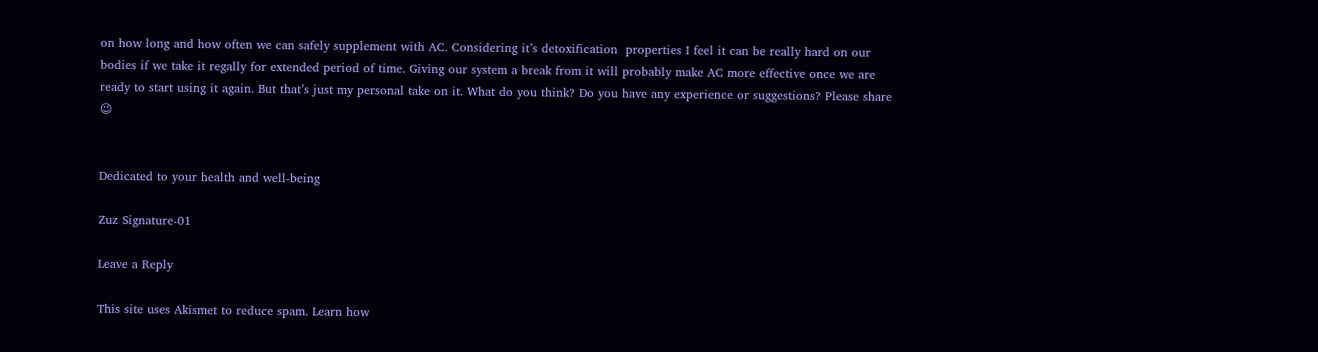on how long and how often we can safely supplement with AC. Considering it’s detoxification  properties I feel it can be really hard on our bodies if we take it regally for extended period of time. Giving our system a break from it will probably make AC more effective once we are ready to start using it again. But that’s just my personal take on it. What do you think? Do you have any experience or suggestions? Please share 😉


Dedicated to your health and well-being

Zuz Signature-01

Leave a Reply

This site uses Akismet to reduce spam. Learn how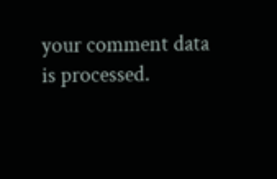your comment data is processed.